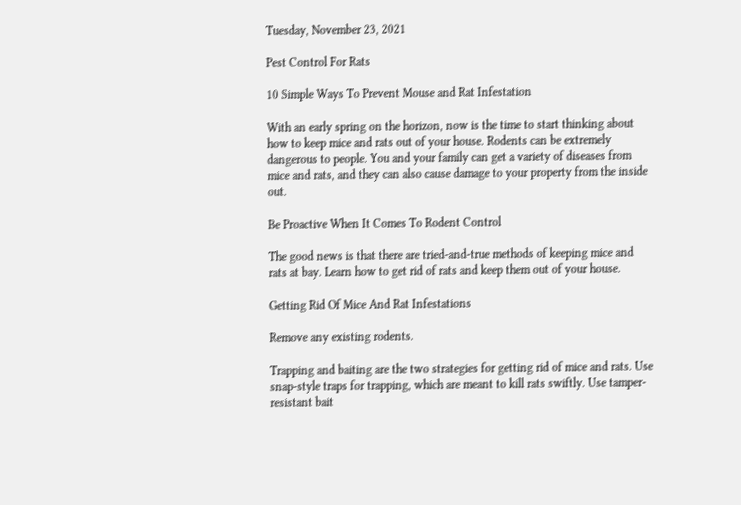Tuesday, November 23, 2021

Pest Control For Rats

10 Simple Ways To Prevent Mouse and Rat Infestation

With an early spring on the horizon, now is the time to start thinking about how to keep mice and rats out of your house. Rodents can be extremely dangerous to people. You and your family can get a variety of diseases from mice and rats, and they can also cause damage to your property from the inside out.

Be Proactive When It Comes To Rodent Control

The good news is that there are tried-and-true methods of keeping mice and rats at bay. Learn how to get rid of rats and keep them out of your house.

Getting Rid Of Mice And Rat Infestations

Remove any existing rodents.

Trapping and baiting are the two strategies for getting rid of mice and rats. Use snap-style traps for trapping, which are meant to kill rats swiftly. Use tamper-resistant bait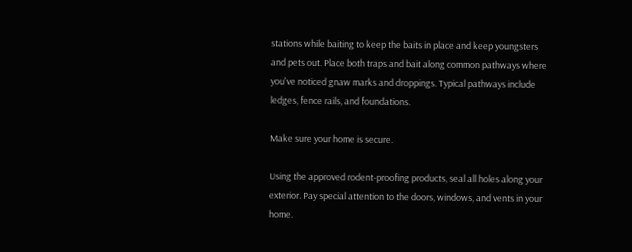stations while baiting to keep the baits in place and keep youngsters and pets out. Place both traps and bait along common pathways where you've noticed gnaw marks and droppings. Typical pathways include ledges, fence rails, and foundations.

Make sure your home is secure.

Using the approved rodent-proofing products, seal all holes along your exterior. Pay special attention to the doors, windows, and vents in your home.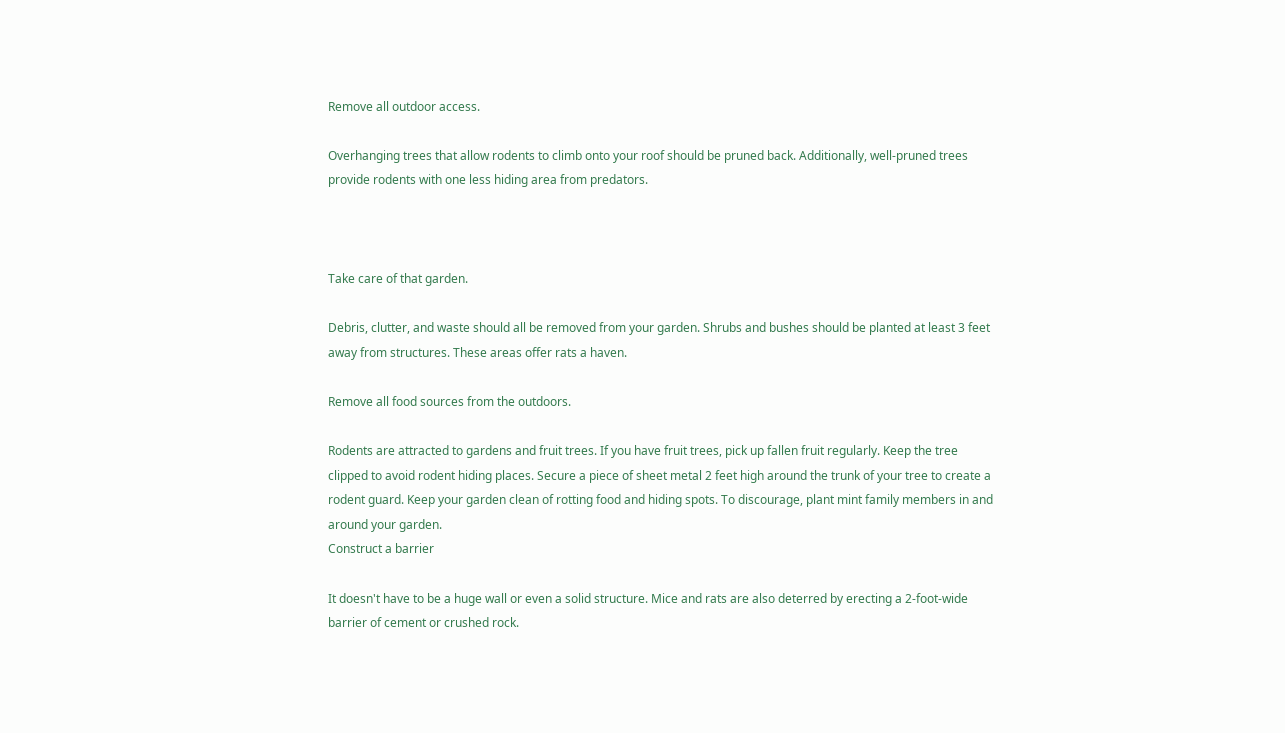Remove all outdoor access.

Overhanging trees that allow rodents to climb onto your roof should be pruned back. Additionally, well-pruned trees provide rodents with one less hiding area from predators.



Take care of that garden.

Debris, clutter, and waste should all be removed from your garden. Shrubs and bushes should be planted at least 3 feet away from structures. These areas offer rats a haven.

Remove all food sources from the outdoors.

Rodents are attracted to gardens and fruit trees. If you have fruit trees, pick up fallen fruit regularly. Keep the tree clipped to avoid rodent hiding places. Secure a piece of sheet metal 2 feet high around the trunk of your tree to create a rodent guard. Keep your garden clean of rotting food and hiding spots. To discourage, plant mint family members in and around your garden.
Construct a barrier

It doesn't have to be a huge wall or even a solid structure. Mice and rats are also deterred by erecting a 2-foot-wide barrier of cement or crushed rock.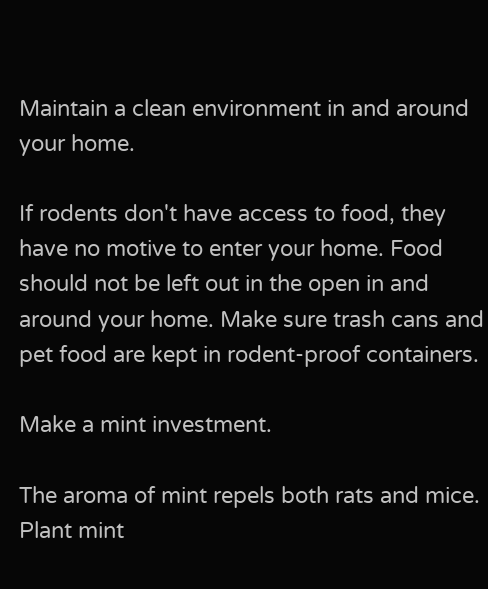Maintain a clean environment in and around your home.

If rodents don't have access to food, they have no motive to enter your home. Food should not be left out in the open in and around your home. Make sure trash cans and pet food are kept in rodent-proof containers.

Make a mint investment.

The aroma of mint repels both rats and mice. Plant mint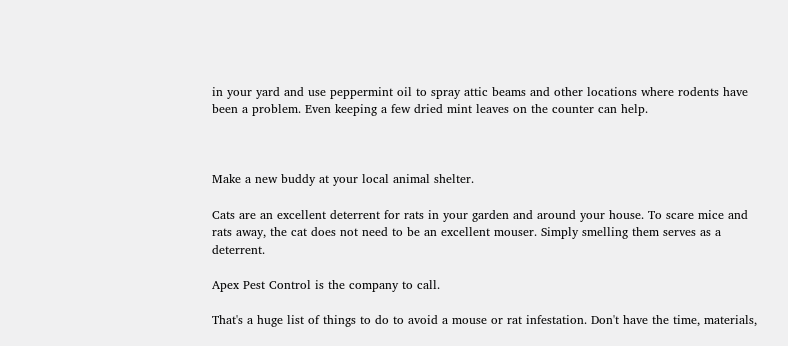in your yard and use peppermint oil to spray attic beams and other locations where rodents have been a problem. Even keeping a few dried mint leaves on the counter can help.



Make a new buddy at your local animal shelter.

Cats are an excellent deterrent for rats in your garden and around your house. To scare mice and rats away, the cat does not need to be an excellent mouser. Simply smelling them serves as a deterrent.

Apex Pest Control is the company to call.

That's a huge list of things to do to avoid a mouse or rat infestation. Don't have the time, materials,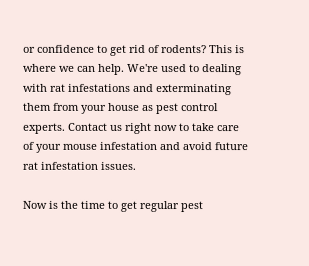or confidence to get rid of rodents? This is where we can help. We're used to dealing with rat infestations and exterminating them from your house as pest control experts. Contact us right now to take care of your mouse infestation and avoid future rat infestation issues.

Now is the time to get regular pest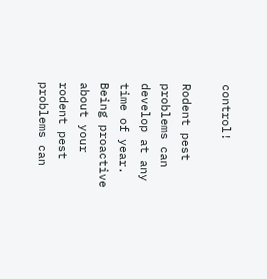control!

Rodent pest problems can develop at any time of year. Being proactive about your rodent pest problems can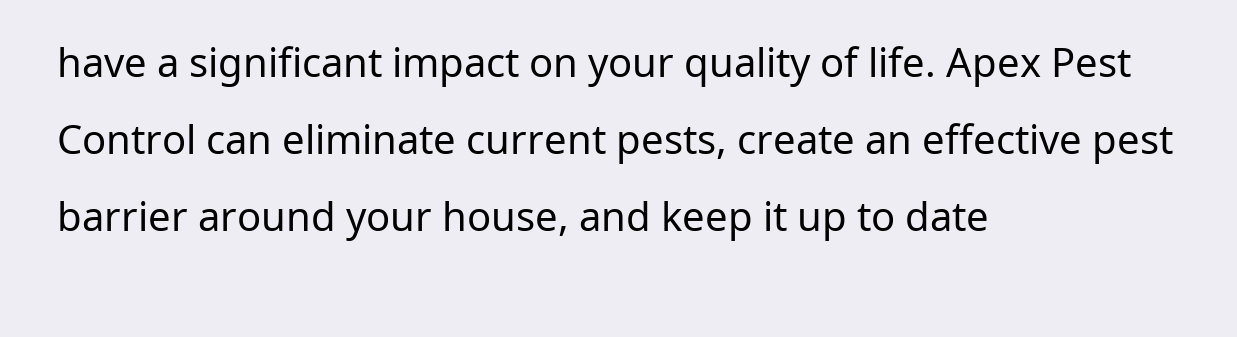have a significant impact on your quality of life. Apex Pest Control can eliminate current pests, create an effective pest barrier around your house, and keep it up to date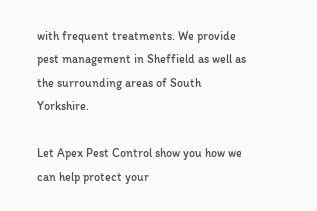with frequent treatments. We provide pest management in Sheffield as well as the surrounding areas of South Yorkshire.

Let Apex Pest Control show you how we can help protect your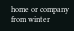home or company from winter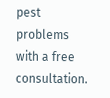pest problems with a free consultation.